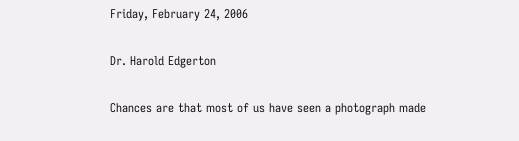Friday, February 24, 2006

Dr. Harold Edgerton

Chances are that most of us have seen a photograph made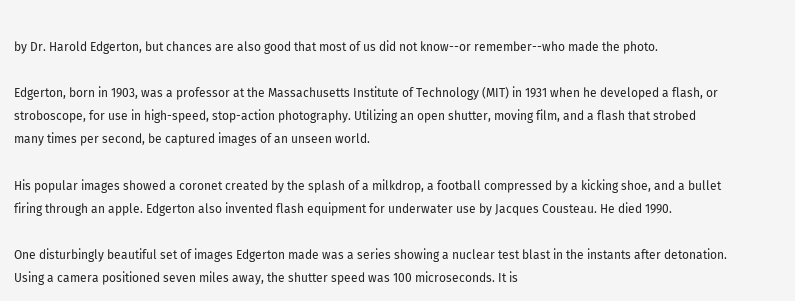by Dr. Harold Edgerton, but chances are also good that most of us did not know--or remember--who made the photo.

Edgerton, born in 1903, was a professor at the Massachusetts Institute of Technology (MIT) in 1931 when he developed a flash, or stroboscope, for use in high-speed, stop-action photography. Utilizing an open shutter, moving film, and a flash that strobed many times per second, be captured images of an unseen world.

His popular images showed a coronet created by the splash of a milkdrop, a football compressed by a kicking shoe, and a bullet firing through an apple. Edgerton also invented flash equipment for underwater use by Jacques Cousteau. He died 1990.

One disturbingly beautiful set of images Edgerton made was a series showing a nuclear test blast in the instants after detonation. Using a camera positioned seven miles away, the shutter speed was 100 microseconds. It is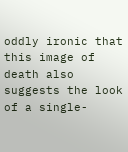oddly ironic that this image of death also suggests the look of a single-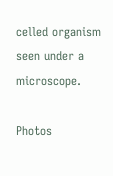celled organism seen under a microscope.

Photos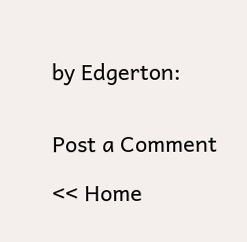by Edgerton:


Post a Comment

<< Home